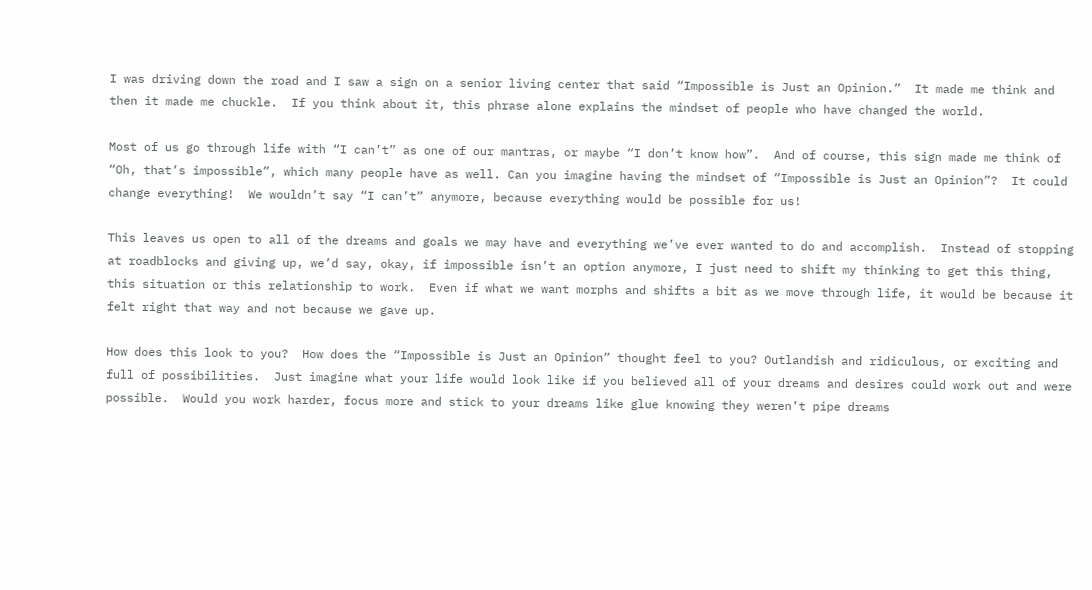I was driving down the road and I saw a sign on a senior living center that said “Impossible is Just an Opinion.”  It made me think and then it made me chuckle.  If you think about it, this phrase alone explains the mindset of people who have changed the world.

Most of us go through life with “I can’t” as one of our mantras, or maybe “I don’t know how”.  And of course, this sign made me think of “Oh, that’s impossible”, which many people have as well. Can you imagine having the mindset of “Impossible is Just an Opinion”?  It could change everything!  We wouldn’t say “I can’t” anymore, because everything would be possible for us!

This leaves us open to all of the dreams and goals we may have and everything we’ve ever wanted to do and accomplish.  Instead of stopping at roadblocks and giving up, we’d say, okay, if impossible isn’t an option anymore, I just need to shift my thinking to get this thing, this situation or this relationship to work.  Even if what we want morphs and shifts a bit as we move through life, it would be because it felt right that way and not because we gave up.

How does this look to you?  How does the “Impossible is Just an Opinion” thought feel to you? Outlandish and ridiculous, or exciting and full of possibilities.  Just imagine what your life would look like if you believed all of your dreams and desires could work out and were possible.  Would you work harder, focus more and stick to your dreams like glue knowing they weren’t pipe dreams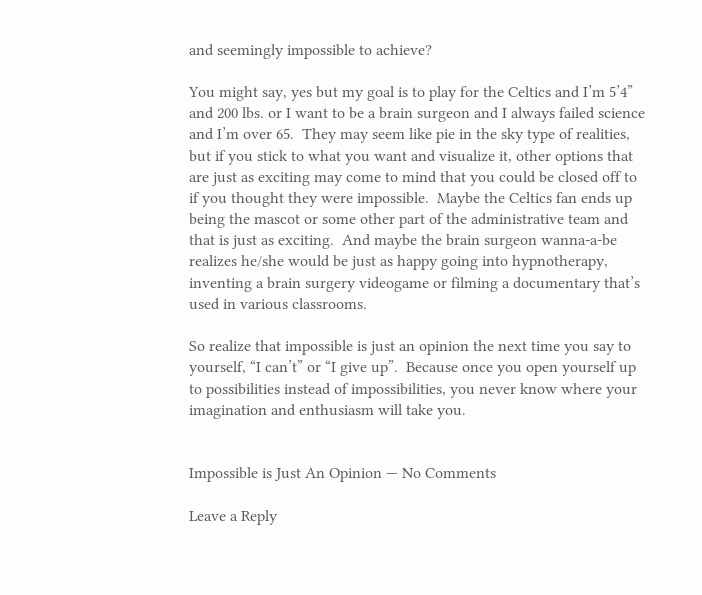and seemingly impossible to achieve?

You might say, yes but my goal is to play for the Celtics and I’m 5’4” and 200 lbs. or I want to be a brain surgeon and I always failed science and I’m over 65.  They may seem like pie in the sky type of realities, but if you stick to what you want and visualize it, other options that are just as exciting may come to mind that you could be closed off to if you thought they were impossible.  Maybe the Celtics fan ends up being the mascot or some other part of the administrative team and that is just as exciting.  And maybe the brain surgeon wanna-a-be realizes he/she would be just as happy going into hypnotherapy, inventing a brain surgery videogame or filming a documentary that’s used in various classrooms.

So realize that impossible is just an opinion the next time you say to yourself, “I can’t” or “I give up”.  Because once you open yourself up to possibilities instead of impossibilities, you never know where your imagination and enthusiasm will take you.


Impossible is Just An Opinion — No Comments

Leave a Reply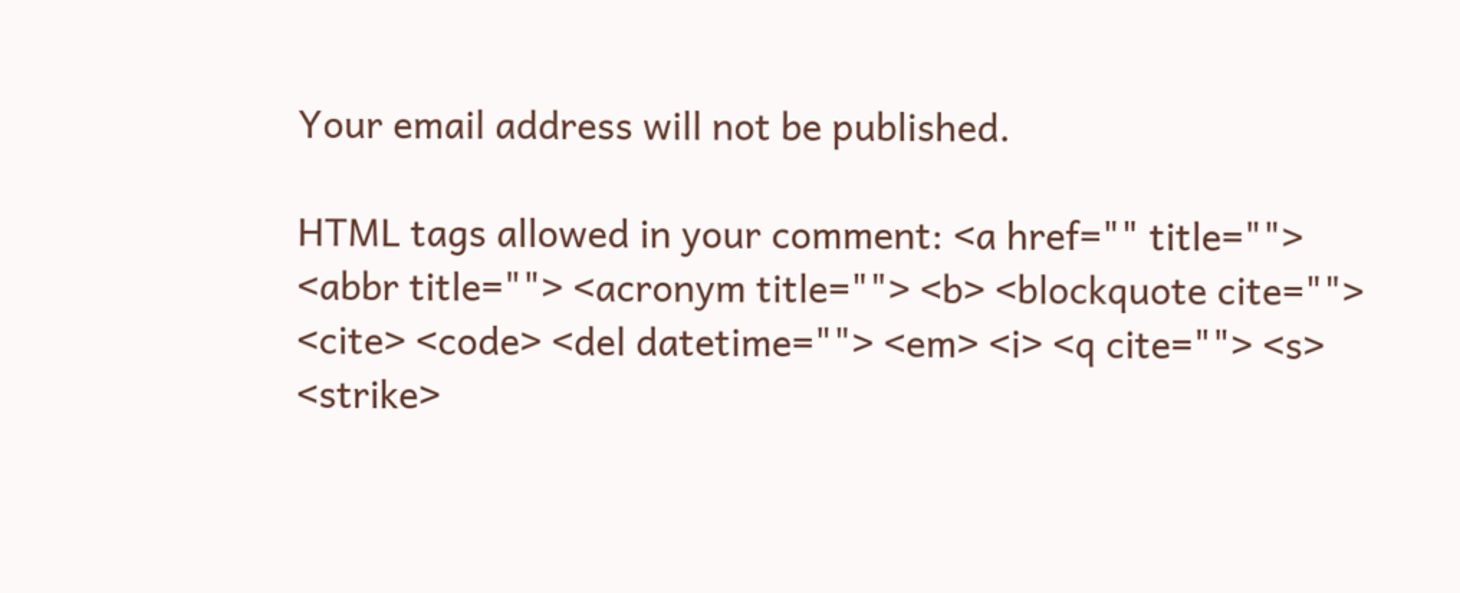Your email address will not be published.

HTML tags allowed in your comment: <a href="" title=""> <abbr title=""> <acronym title=""> <b> <blockquote cite=""> <cite> <code> <del datetime=""> <em> <i> <q cite=""> <s> <strike>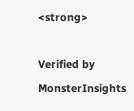<strong>

Verified by MonsterInsights